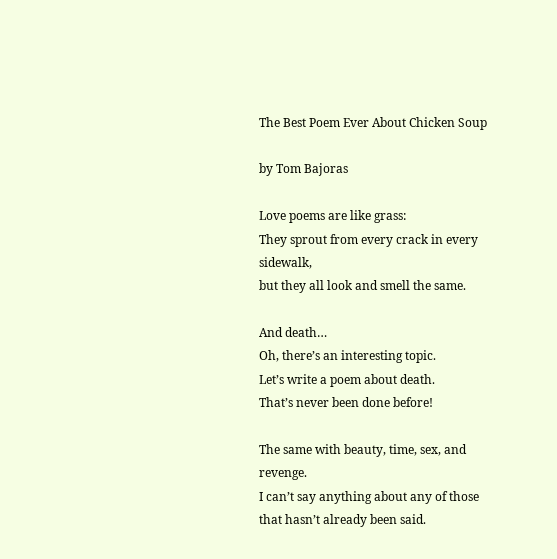The Best Poem Ever About Chicken Soup

by Tom Bajoras

Love poems are like grass:
They sprout from every crack in every sidewalk,
but they all look and smell the same.

And death…
Oh, there’s an interesting topic.
Let’s write a poem about death.
That’s never been done before!

The same with beauty, time, sex, and revenge.
I can’t say anything about any of those
that hasn’t already been said.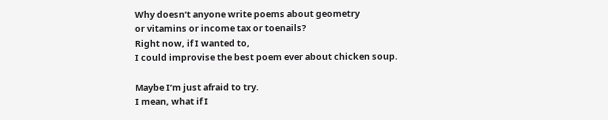Why doesn’t anyone write poems about geometry
or vitamins or income tax or toenails?
Right now, if I wanted to,
I could improvise the best poem ever about chicken soup.

Maybe I’m just afraid to try.
I mean, what if I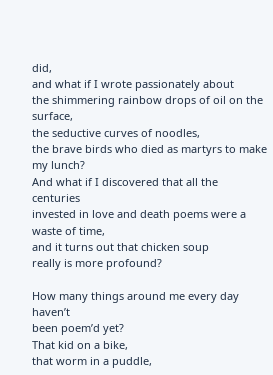did,
and what if I wrote passionately about
the shimmering rainbow drops of oil on the surface,
the seductive curves of noodles,
the brave birds who died as martyrs to make my lunch?
And what if I discovered that all the centuries
invested in love and death poems were a waste of time,
and it turns out that chicken soup
really is more profound?

How many things around me every day haven’t
been poem’d yet?
That kid on a bike,
that worm in a puddle,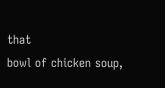that
bowl of chicken soup,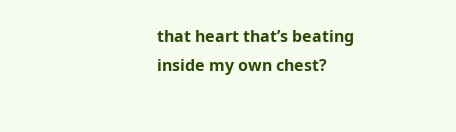that heart that’s beating inside my own chest?